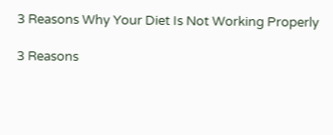3 Reasons Why Your Diet Is Not Working Properly

3 Reasons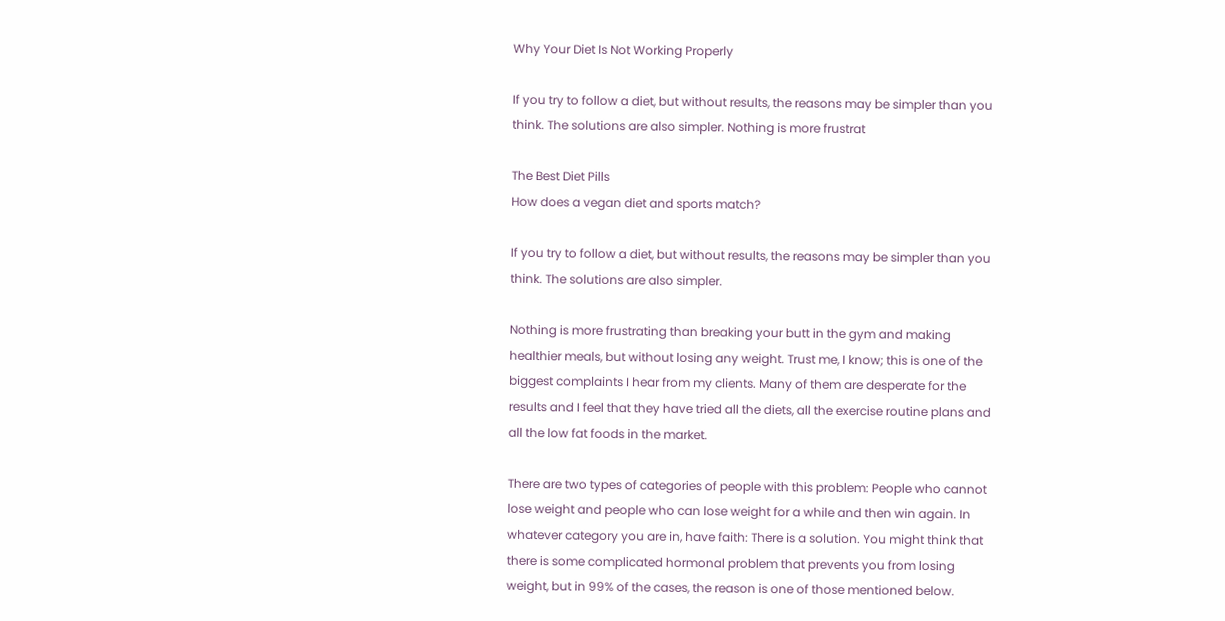Why Your Diet Is Not Working Properly

If you try to follow a diet, but without results, the reasons may be simpler than you think. The solutions are also simpler. Nothing is more frustrat

The Best Diet Pills
How does a vegan diet and sports match?

If you try to follow a diet, but without results, the reasons may be simpler than you think. The solutions are also simpler.

Nothing is more frustrating than breaking your butt in the gym and making healthier meals, but without losing any weight. Trust me, I know; this is one of the biggest complaints I hear from my clients. Many of them are desperate for the results and I feel that they have tried all the diets, all the exercise routine plans and all the low fat foods in the market.

There are two types of categories of people with this problem: People who cannot lose weight and people who can lose weight for a while and then win again. In whatever category you are in, have faith: There is a solution. You might think that there is some complicated hormonal problem that prevents you from losing weight, but in 99% of the cases, the reason is one of those mentioned below.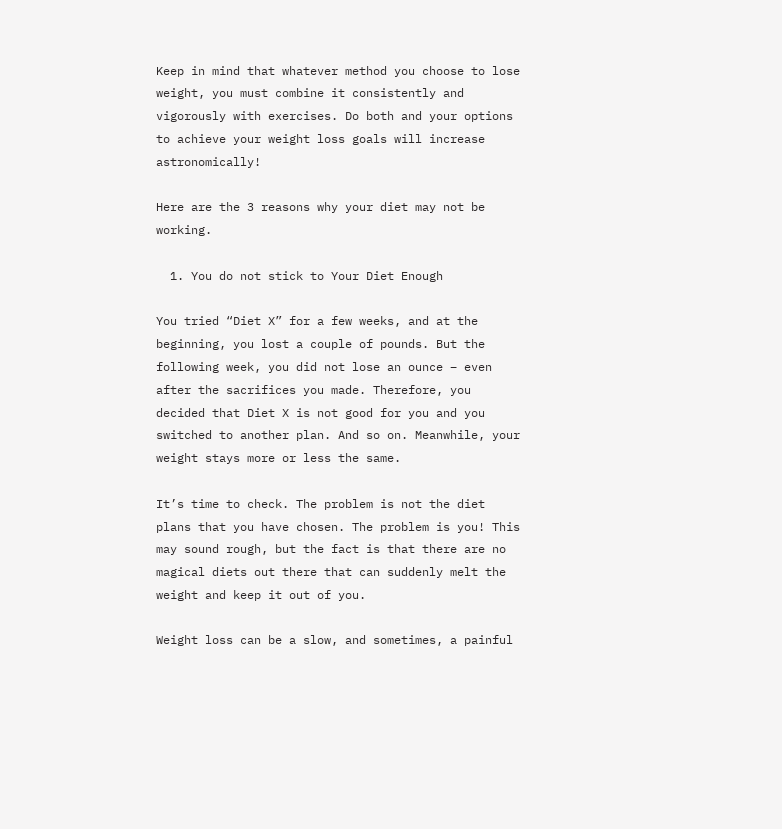Keep in mind that whatever method you choose to lose weight, you must combine it consistently and vigorously with exercises. Do both and your options to achieve your weight loss goals will increase astronomically!

Here are the 3 reasons why your diet may not be working.

  1. You do not stick to Your Diet Enough

You tried “Diet X” for a few weeks, and at the beginning, you lost a couple of pounds. But the following week, you did not lose an ounce – even after the sacrifices you made. Therefore, you decided that Diet X is not good for you and you switched to another plan. And so on. Meanwhile, your weight stays more or less the same.

It’s time to check. The problem is not the diet plans that you have chosen. The problem is you! This may sound rough, but the fact is that there are no magical diets out there that can suddenly melt the weight and keep it out of you.

Weight loss can be a slow, and sometimes, a painful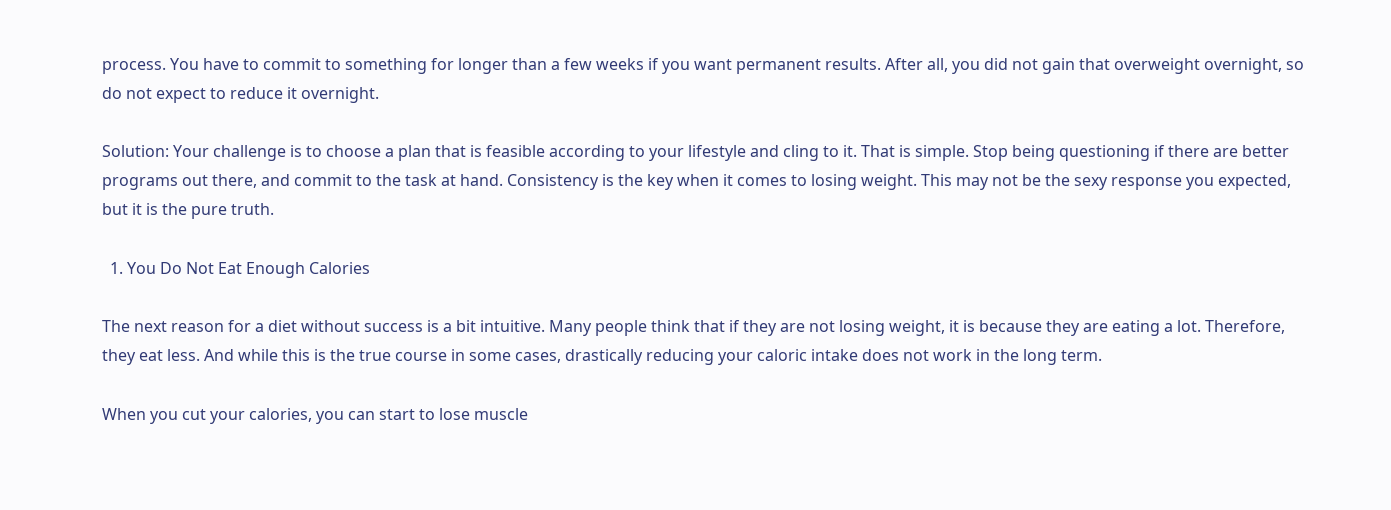process. You have to commit to something for longer than a few weeks if you want permanent results. After all, you did not gain that overweight overnight, so do not expect to reduce it overnight.

Solution: Your challenge is to choose a plan that is feasible according to your lifestyle and cling to it. That is simple. Stop being questioning if there are better programs out there, and commit to the task at hand. Consistency is the key when it comes to losing weight. This may not be the sexy response you expected, but it is the pure truth.

  1. You Do Not Eat Enough Calories

The next reason for a diet without success is a bit intuitive. Many people think that if they are not losing weight, it is because they are eating a lot. Therefore, they eat less. And while this is the true course in some cases, drastically reducing your caloric intake does not work in the long term.

When you cut your calories, you can start to lose muscle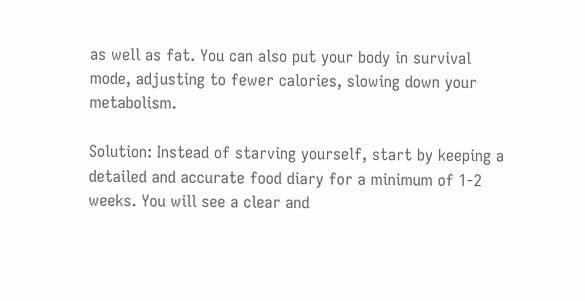as well as fat. You can also put your body in survival mode, adjusting to fewer calories, slowing down your metabolism.

Solution: Instead of starving yourself, start by keeping a detailed and accurate food diary for a minimum of 1-2 weeks. You will see a clear and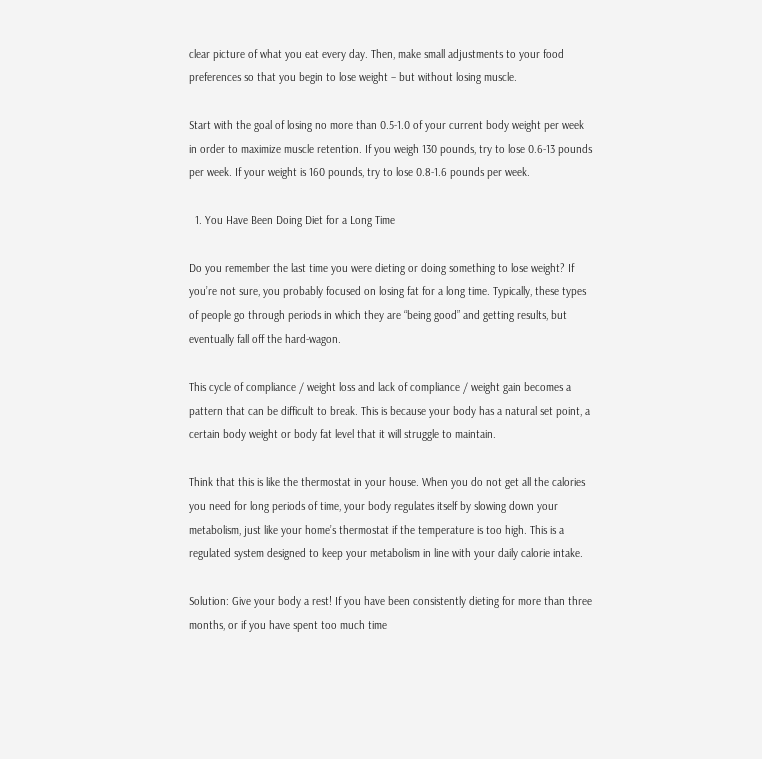clear picture of what you eat every day. Then, make small adjustments to your food preferences so that you begin to lose weight – but without losing muscle.

Start with the goal of losing no more than 0.5-1.0 of your current body weight per week in order to maximize muscle retention. If you weigh 130 pounds, try to lose 0.6-13 pounds per week. If your weight is 160 pounds, try to lose 0.8-1.6 pounds per week.

  1. You Have Been Doing Diet for a Long Time

Do you remember the last time you were dieting or doing something to lose weight? If you’re not sure, you probably focused on losing fat for a long time. Typically, these types of people go through periods in which they are “being good” and getting results, but eventually fall off the hard-wagon.

This cycle of compliance / weight loss and lack of compliance / weight gain becomes a pattern that can be difficult to break. This is because your body has a natural set point, a certain body weight or body fat level that it will struggle to maintain.

Think that this is like the thermostat in your house. When you do not get all the calories you need for long periods of time, your body regulates itself by slowing down your metabolism, just like your home’s thermostat if the temperature is too high. This is a regulated system designed to keep your metabolism in line with your daily calorie intake.

Solution: Give your body a rest! If you have been consistently dieting for more than three months, or if you have spent too much time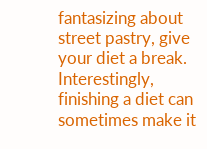fantasizing about street pastry, give your diet a break. Interestingly, finishing a diet can sometimes make it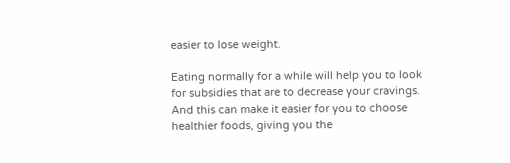easier to lose weight.

Eating normally for a while will help you to look for subsidies that are to decrease your cravings. And this can make it easier for you to choose healthier foods, giving you the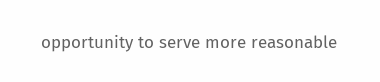opportunity to serve more reasonable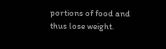portions of food and thus lose weight.